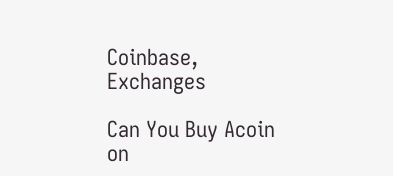Coinbase, Exchanges

Can You Buy Acoin on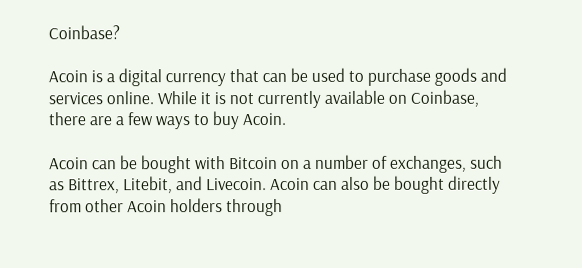Coinbase?

Acoin is a digital currency that can be used to purchase goods and services online. While it is not currently available on Coinbase, there are a few ways to buy Acoin.

Acoin can be bought with Bitcoin on a number of exchanges, such as Bittrex, Litebit, and Livecoin. Acoin can also be bought directly from other Acoin holders through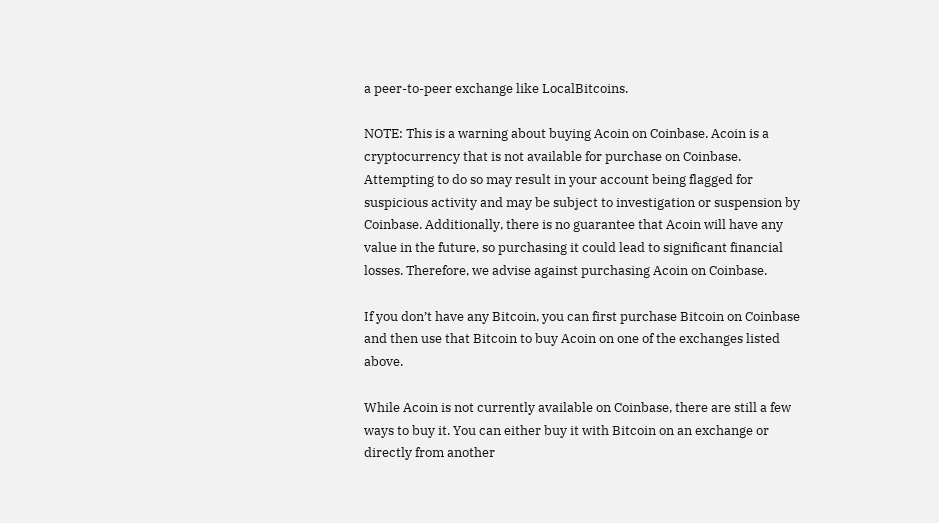a peer-to-peer exchange like LocalBitcoins.

NOTE: This is a warning about buying Acoin on Coinbase. Acoin is a cryptocurrency that is not available for purchase on Coinbase. Attempting to do so may result in your account being flagged for suspicious activity and may be subject to investigation or suspension by Coinbase. Additionally, there is no guarantee that Acoin will have any value in the future, so purchasing it could lead to significant financial losses. Therefore, we advise against purchasing Acoin on Coinbase.

If you don’t have any Bitcoin, you can first purchase Bitcoin on Coinbase and then use that Bitcoin to buy Acoin on one of the exchanges listed above.

While Acoin is not currently available on Coinbase, there are still a few ways to buy it. You can either buy it with Bitcoin on an exchange or directly from another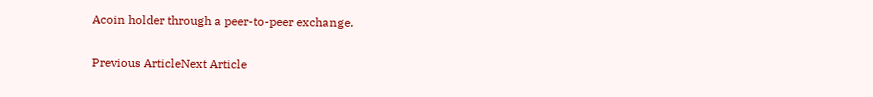Acoin holder through a peer-to-peer exchange.

Previous ArticleNext Article